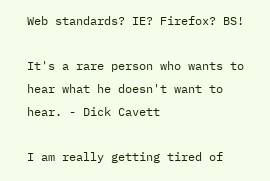Web standards? IE? Firefox? BS!

It's a rare person who wants to hear what he doesn't want to hear. - Dick Cavett

I am really getting tired of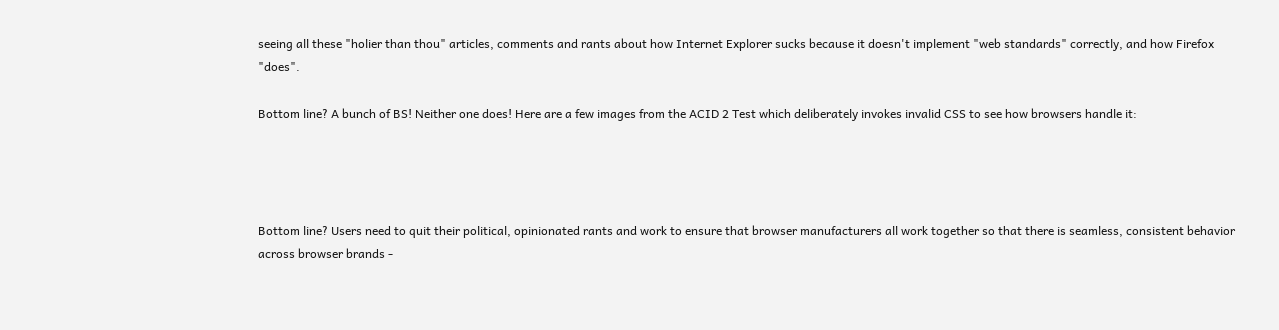seeing all these "holier than thou" articles, comments and rants about how Internet Explorer sucks because it doesn't implement "web standards" correctly, and how Firefox "does".

Bottom line? A bunch of BS! Neither one does! Here are a few images from the ACID 2 Test which deliberately invokes invalid CSS to see how browsers handle it:




Bottom line? Users need to quit their political, opinionated rants and work to ensure that browser manufacturers all work together so that there is seamless, consistent behavior across browser brands -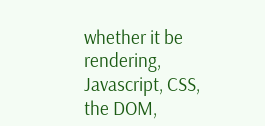whether it be rendering, Javascript, CSS, the DOM,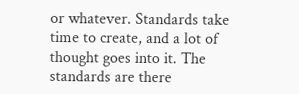or whatever. Standards take time to create, and a lot of thought goes into it. The standards are there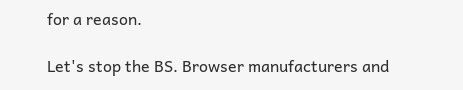for a reason.

Let's stop the BS. Browser manufacturers and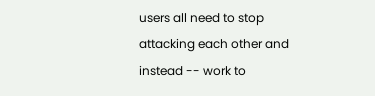users all need to stop attacking each other and instead -- work to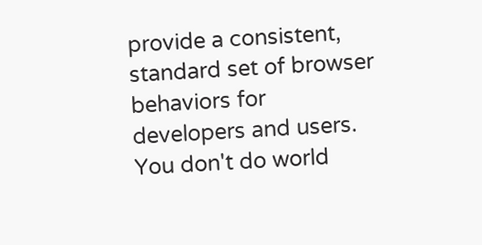provide a consistent, standard set of browser behaviors for developers and users. You don't do world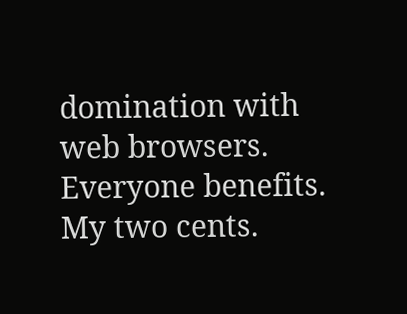domination with web browsers. Everyone benefits. My two cents.